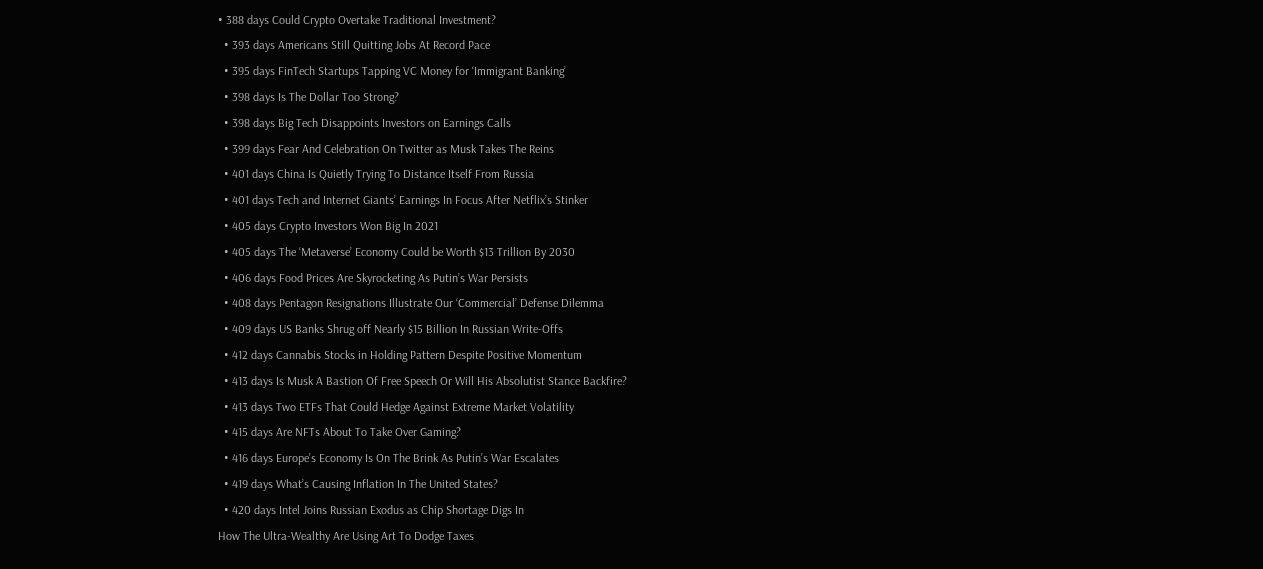• 388 days Could Crypto Overtake Traditional Investment?
  • 393 days Americans Still Quitting Jobs At Record Pace
  • 395 days FinTech Startups Tapping VC Money for ‘Immigrant Banking’
  • 398 days Is The Dollar Too Strong?
  • 398 days Big Tech Disappoints Investors on Earnings Calls
  • 399 days Fear And Celebration On Twitter as Musk Takes The Reins
  • 401 days China Is Quietly Trying To Distance Itself From Russia
  • 401 days Tech and Internet Giants’ Earnings In Focus After Netflix’s Stinker
  • 405 days Crypto Investors Won Big In 2021
  • 405 days The ‘Metaverse’ Economy Could be Worth $13 Trillion By 2030
  • 406 days Food Prices Are Skyrocketing As Putin’s War Persists
  • 408 days Pentagon Resignations Illustrate Our ‘Commercial’ Defense Dilemma
  • 409 days US Banks Shrug off Nearly $15 Billion In Russian Write-Offs
  • 412 days Cannabis Stocks in Holding Pattern Despite Positive Momentum
  • 413 days Is Musk A Bastion Of Free Speech Or Will His Absolutist Stance Backfire?
  • 413 days Two ETFs That Could Hedge Against Extreme Market Volatility
  • 415 days Are NFTs About To Take Over Gaming?
  • 416 days Europe’s Economy Is On The Brink As Putin’s War Escalates
  • 419 days What’s Causing Inflation In The United States?
  • 420 days Intel Joins Russian Exodus as Chip Shortage Digs In
How The Ultra-Wealthy Are Using Art To Dodge Taxes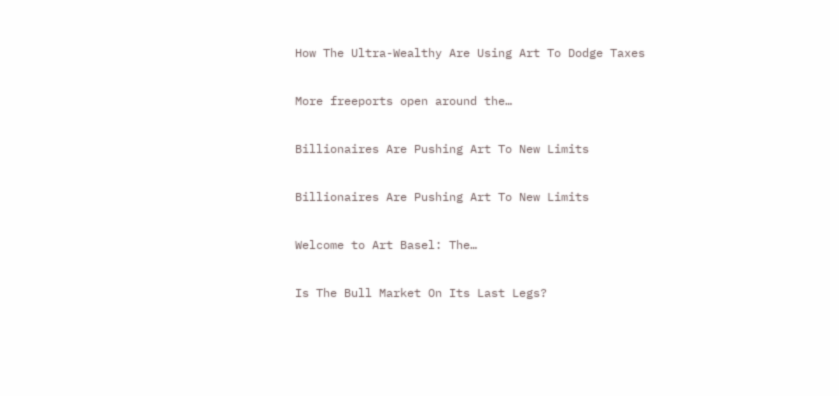How The Ultra-Wealthy Are Using Art To Dodge Taxes

More freeports open around the…

Billionaires Are Pushing Art To New Limits

Billionaires Are Pushing Art To New Limits

Welcome to Art Basel: The…

Is The Bull Market On Its Last Legs?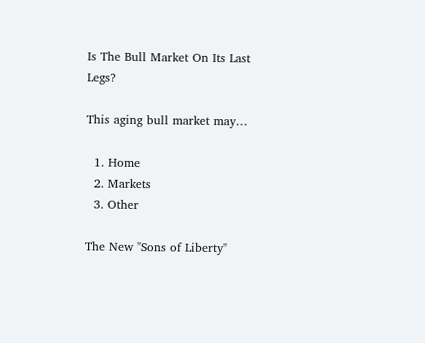Is The Bull Market On Its Last Legs?

This aging bull market may…

  1. Home
  2. Markets
  3. Other

The New "Sons of Liberty"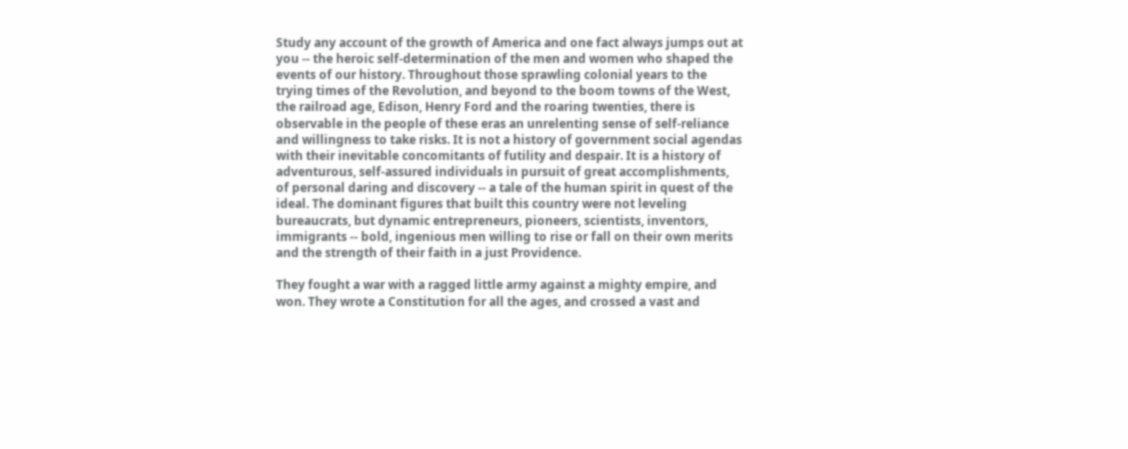Study any account of the growth of America and one fact always jumps out at you -- the heroic self-determination of the men and women who shaped the events of our history. Throughout those sprawling colonial years to the trying times of the Revolution, and beyond to the boom towns of the West, the railroad age, Edison, Henry Ford and the roaring twenties, there is observable in the people of these eras an unrelenting sense of self-reliance and willingness to take risks. It is not a history of government social agendas with their inevitable concomitants of futility and despair. It is a history of adventurous, self-assured individuals in pursuit of great accomplishments, of personal daring and discovery -- a tale of the human spirit in quest of the ideal. The dominant figures that built this country were not leveling bureaucrats, but dynamic entrepreneurs, pioneers, scientists, inventors, immigrants -- bold, ingenious men willing to rise or fall on their own merits and the strength of their faith in a just Providence.

They fought a war with a ragged little army against a mighty empire, and won. They wrote a Constitution for all the ages, and crossed a vast and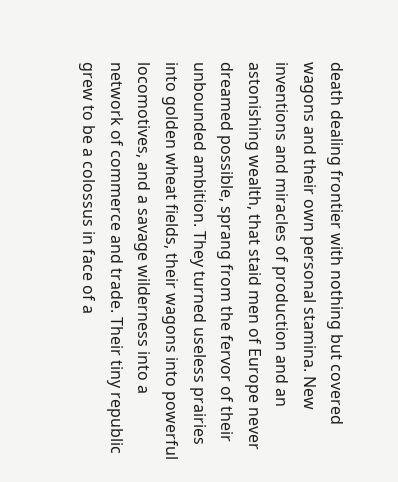death dealing frontier with nothing but covered wagons and their own personal stamina. New inventions and miracles of production and an astonishing wealth, that staid men of Europe never dreamed possible, sprang from the fervor of their unbounded ambition. They turned useless prairies into golden wheat fields, their wagons into powerful locomotives, and a savage wilderness into a network of commerce and trade. Their tiny republic grew to be a colossus in face of a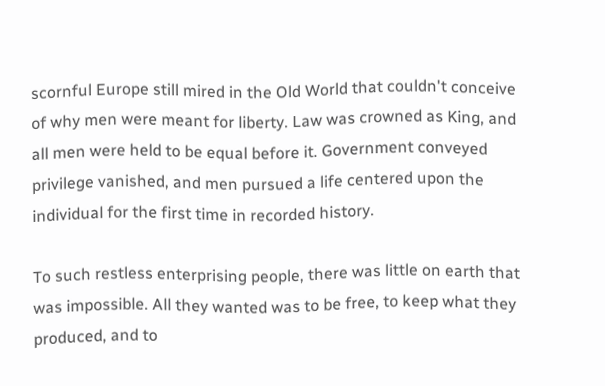scornful Europe still mired in the Old World that couldn't conceive of why men were meant for liberty. Law was crowned as King, and all men were held to be equal before it. Government conveyed privilege vanished, and men pursued a life centered upon the individual for the first time in recorded history.

To such restless enterprising people, there was little on earth that was impossible. All they wanted was to be free, to keep what they produced, and to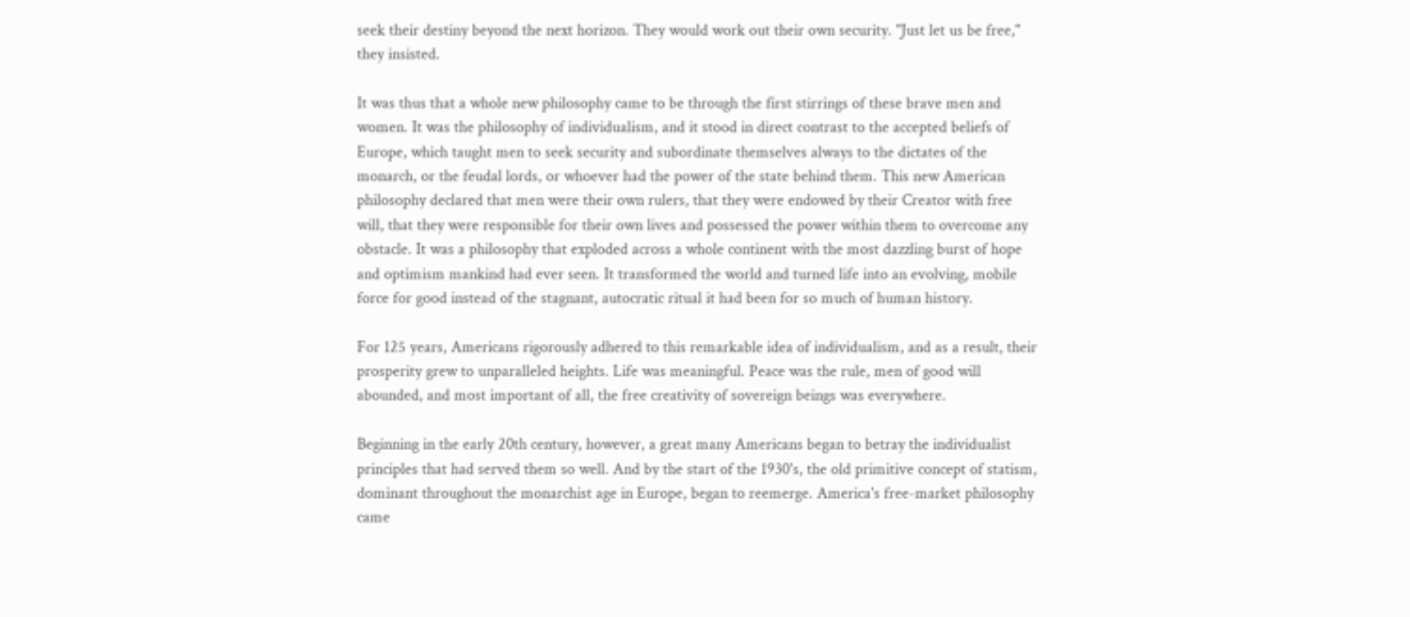seek their destiny beyond the next horizon. They would work out their own security. "Just let us be free," they insisted.

It was thus that a whole new philosophy came to be through the first stirrings of these brave men and women. It was the philosophy of individualism, and it stood in direct contrast to the accepted beliefs of Europe, which taught men to seek security and subordinate themselves always to the dictates of the monarch, or the feudal lords, or whoever had the power of the state behind them. This new American philosophy declared that men were their own rulers, that they were endowed by their Creator with free will, that they were responsible for their own lives and possessed the power within them to overcome any obstacle. It was a philosophy that exploded across a whole continent with the most dazzling burst of hope and optimism mankind had ever seen. It transformed the world and turned life into an evolving, mobile force for good instead of the stagnant, autocratic ritual it had been for so much of human history.

For 125 years, Americans rigorously adhered to this remarkable idea of individualism, and as a result, their prosperity grew to unparalleled heights. Life was meaningful. Peace was the rule, men of good will abounded, and most important of all, the free creativity of sovereign beings was everywhere.

Beginning in the early 20th century, however, a great many Americans began to betray the individualist principles that had served them so well. And by the start of the 1930's, the old primitive concept of statism, dominant throughout the monarchist age in Europe, began to reemerge. America's free-market philosophy came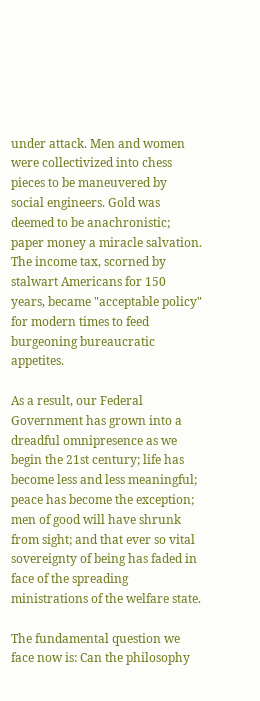under attack. Men and women were collectivized into chess pieces to be maneuvered by social engineers. Gold was deemed to be anachronistic; paper money a miracle salvation. The income tax, scorned by stalwart Americans for 150 years, became "acceptable policy" for modern times to feed burgeoning bureaucratic appetites.

As a result, our Federal Government has grown into a dreadful omnipresence as we begin the 21st century; life has become less and less meaningful; peace has become the exception; men of good will have shrunk from sight; and that ever so vital sovereignty of being has faded in face of the spreading ministrations of the welfare state.

The fundamental question we face now is: Can the philosophy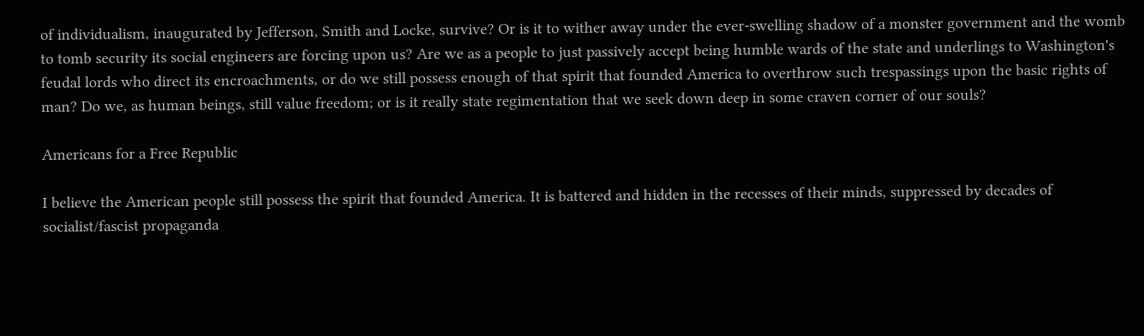of individualism, inaugurated by Jefferson, Smith and Locke, survive? Or is it to wither away under the ever-swelling shadow of a monster government and the womb to tomb security its social engineers are forcing upon us? Are we as a people to just passively accept being humble wards of the state and underlings to Washington's feudal lords who direct its encroachments, or do we still possess enough of that spirit that founded America to overthrow such trespassings upon the basic rights of man? Do we, as human beings, still value freedom; or is it really state regimentation that we seek down deep in some craven corner of our souls?

Americans for a Free Republic

I believe the American people still possess the spirit that founded America. It is battered and hidden in the recesses of their minds, suppressed by decades of socialist/fascist propaganda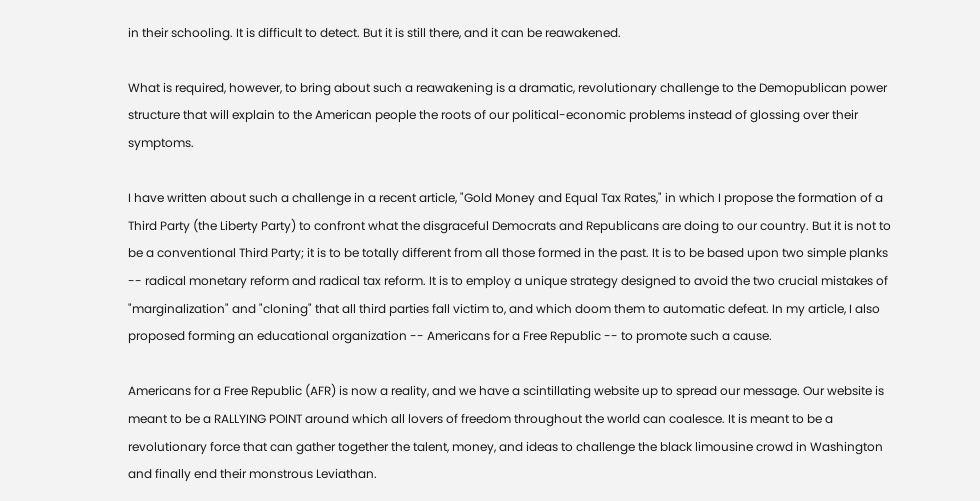in their schooling. It is difficult to detect. But it is still there, and it can be reawakened.

What is required, however, to bring about such a reawakening is a dramatic, revolutionary challenge to the Demopublican power structure that will explain to the American people the roots of our political-economic problems instead of glossing over their symptoms.

I have written about such a challenge in a recent article, "Gold Money and Equal Tax Rates," in which I propose the formation of a Third Party (the Liberty Party) to confront what the disgraceful Democrats and Republicans are doing to our country. But it is not to be a conventional Third Party; it is to be totally different from all those formed in the past. It is to be based upon two simple planks -- radical monetary reform and radical tax reform. It is to employ a unique strategy designed to avoid the two crucial mistakes of "marginalization" and "cloning" that all third parties fall victim to, and which doom them to automatic defeat. In my article, I also proposed forming an educational organization -- Americans for a Free Republic -- to promote such a cause.

Americans for a Free Republic (AFR) is now a reality, and we have a scintillating website up to spread our message. Our website is meant to be a RALLYING POINT around which all lovers of freedom throughout the world can coalesce. It is meant to be a revolutionary force that can gather together the talent, money, and ideas to challenge the black limousine crowd in Washington and finally end their monstrous Leviathan.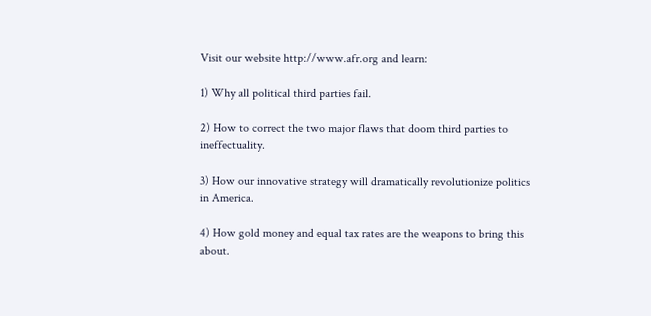Visit our website http://www.afr.org and learn:

1) Why all political third parties fail.

2) How to correct the two major flaws that doom third parties to ineffectuality.

3) How our innovative strategy will dramatically revolutionize politics in America.

4) How gold money and equal tax rates are the weapons to bring this about.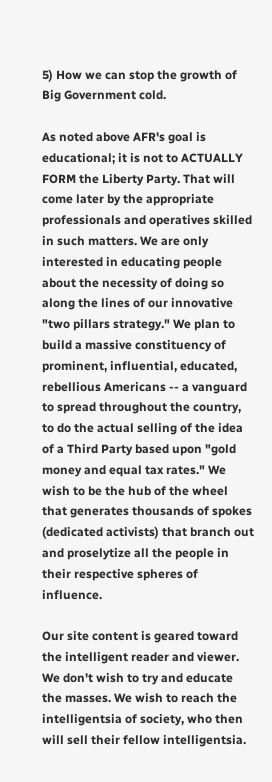5) How we can stop the growth of Big Government cold.

As noted above AFR's goal is educational; it is not to ACTUALLY FORM the Liberty Party. That will come later by the appropriate professionals and operatives skilled in such matters. We are only interested in educating people about the necessity of doing so along the lines of our innovative "two pillars strategy." We plan to build a massive constituency of prominent, influential, educated, rebellious Americans -- a vanguard to spread throughout the country, to do the actual selling of the idea of a Third Party based upon "gold money and equal tax rates." We wish to be the hub of the wheel that generates thousands of spokes (dedicated activists) that branch out and proselytize all the people in their respective spheres of influence.

Our site content is geared toward the intelligent reader and viewer. We don't wish to try and educate the masses. We wish to reach the intelligentsia of society, who then will sell their fellow intelligentsia.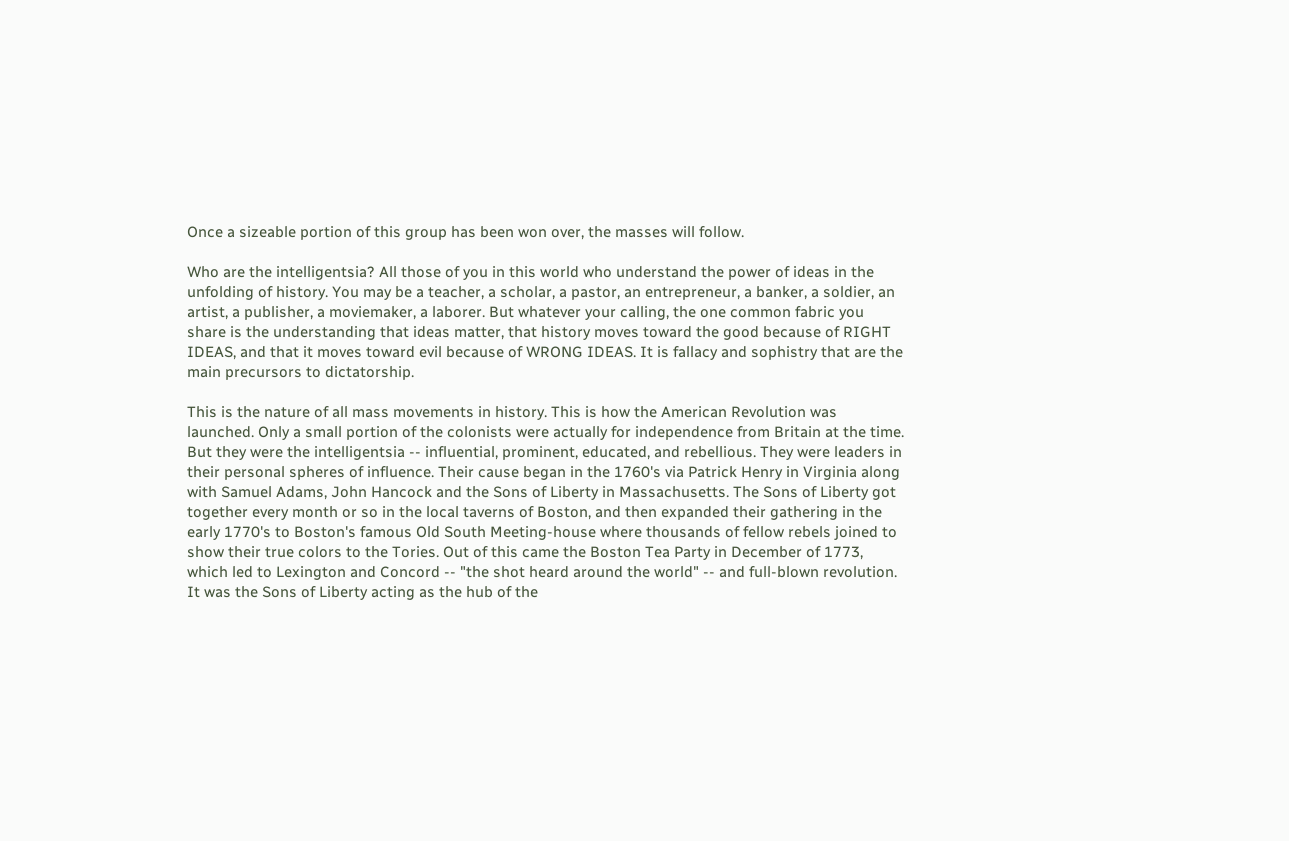Once a sizeable portion of this group has been won over, the masses will follow.

Who are the intelligentsia? All those of you in this world who understand the power of ideas in the unfolding of history. You may be a teacher, a scholar, a pastor, an entrepreneur, a banker, a soldier, an artist, a publisher, a moviemaker, a laborer. But whatever your calling, the one common fabric you share is the understanding that ideas matter, that history moves toward the good because of RIGHT IDEAS, and that it moves toward evil because of WRONG IDEAS. It is fallacy and sophistry that are the main precursors to dictatorship.

This is the nature of all mass movements in history. This is how the American Revolution was launched. Only a small portion of the colonists were actually for independence from Britain at the time. But they were the intelligentsia -- influential, prominent, educated, and rebellious. They were leaders in their personal spheres of influence. Their cause began in the 1760's via Patrick Henry in Virginia along with Samuel Adams, John Hancock and the Sons of Liberty in Massachusetts. The Sons of Liberty got together every month or so in the local taverns of Boston, and then expanded their gathering in the early 1770's to Boston's famous Old South Meeting-house where thousands of fellow rebels joined to show their true colors to the Tories. Out of this came the Boston Tea Party in December of 1773, which led to Lexington and Concord -- "the shot heard around the world" -- and full-blown revolution. It was the Sons of Liberty acting as the hub of the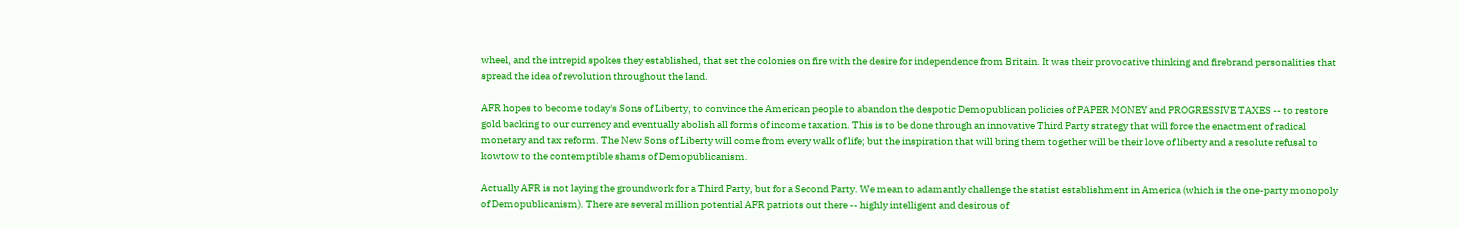wheel, and the intrepid spokes they established, that set the colonies on fire with the desire for independence from Britain. It was their provocative thinking and firebrand personalities that spread the idea of revolution throughout the land.

AFR hopes to become today's Sons of Liberty, to convince the American people to abandon the despotic Demopublican policies of PAPER MONEY and PROGRESSIVE TAXES -- to restore gold backing to our currency and eventually abolish all forms of income taxation. This is to be done through an innovative Third Party strategy that will force the enactment of radical monetary and tax reform. The New Sons of Liberty will come from every walk of life; but the inspiration that will bring them together will be their love of liberty and a resolute refusal to kowtow to the contemptible shams of Demopublicanism.

Actually AFR is not laying the groundwork for a Third Party, but for a Second Party. We mean to adamantly challenge the statist establishment in America (which is the one-party monopoly of Demopublicanism). There are several million potential AFR patriots out there -- highly intelligent and desirous of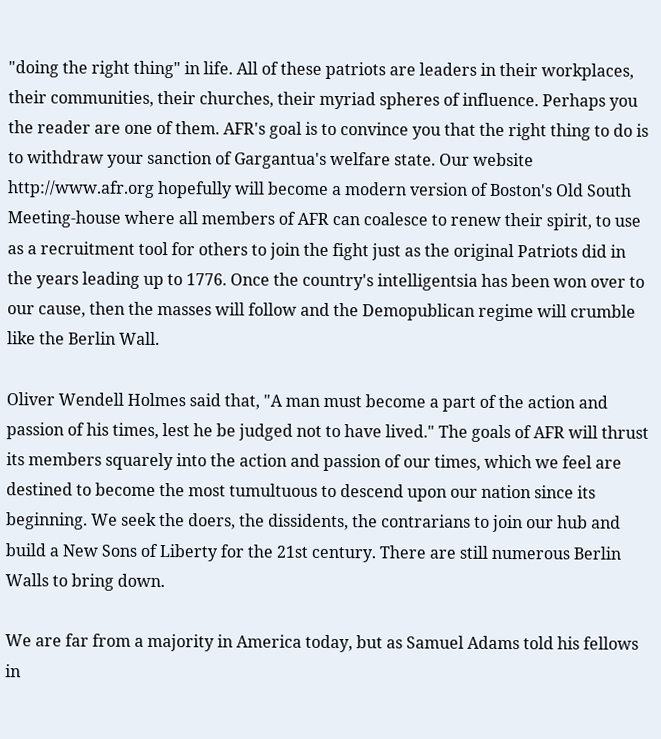"doing the right thing" in life. All of these patriots are leaders in their workplaces, their communities, their churches, their myriad spheres of influence. Perhaps you the reader are one of them. AFR's goal is to convince you that the right thing to do is to withdraw your sanction of Gargantua's welfare state. Our website http://www.afr.org hopefully will become a modern version of Boston's Old South Meeting-house where all members of AFR can coalesce to renew their spirit, to use as a recruitment tool for others to join the fight just as the original Patriots did in the years leading up to 1776. Once the country's intelligentsia has been won over to our cause, then the masses will follow and the Demopublican regime will crumble like the Berlin Wall.

Oliver Wendell Holmes said that, "A man must become a part of the action and passion of his times, lest he be judged not to have lived." The goals of AFR will thrust its members squarely into the action and passion of our times, which we feel are destined to become the most tumultuous to descend upon our nation since its beginning. We seek the doers, the dissidents, the contrarians to join our hub and build a New Sons of Liberty for the 21st century. There are still numerous Berlin Walls to bring down.

We are far from a majority in America today, but as Samuel Adams told his fellows in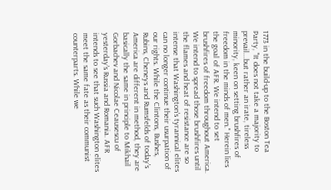1773 in the build-up to the Boston Tea Party, "It does not take a majority to prevail...but rather an irate, tireless minority, keen on setting brushfires of freedom in the minds of men." Herein lies the goal of AFR. We intend to set brushfires of freedom throughout America. We intend to spread those brushfires until the flames and heat of resistance are so intense that Washington's tyrannical elites can no longer continue their usurpation of our rights. While the Clintons, Bushes, Rubins, Cheneys and Rumsfelds of today's America are different in method, they are basically the same in principle to Mikhail Gorbachev and Nicolae Ceausescu of yesterday's Russia and Romania. AFR intends to see that such Washington elites meet the same fate as their communist counterparts. While we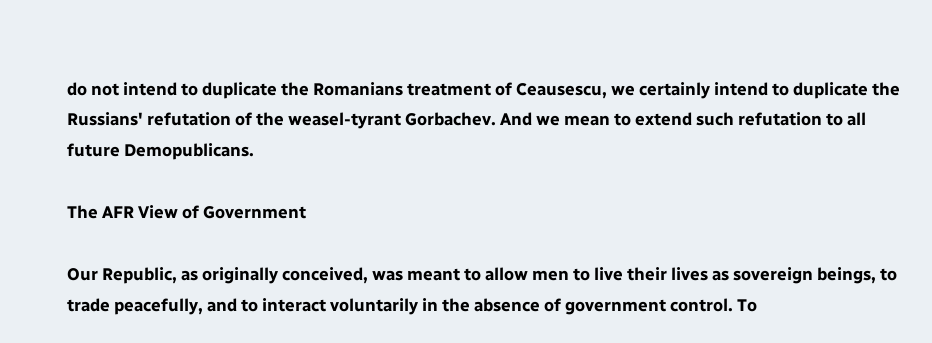do not intend to duplicate the Romanians treatment of Ceausescu, we certainly intend to duplicate the Russians' refutation of the weasel-tyrant Gorbachev. And we mean to extend such refutation to all future Demopublicans.

The AFR View of Government

Our Republic, as originally conceived, was meant to allow men to live their lives as sovereign beings, to trade peacefully, and to interact voluntarily in the absence of government control. To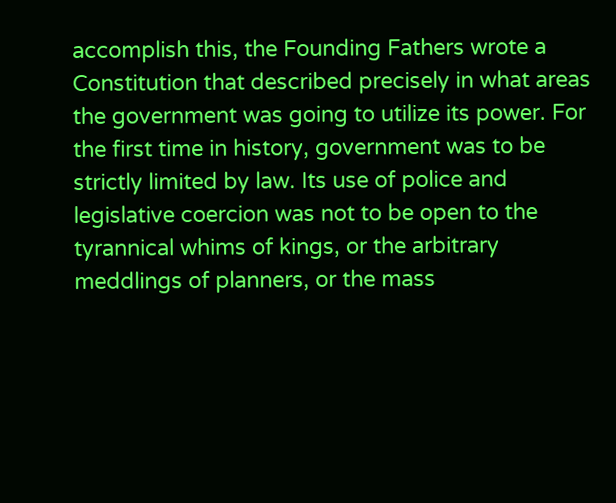accomplish this, the Founding Fathers wrote a Constitution that described precisely in what areas the government was going to utilize its power. For the first time in history, government was to be strictly limited by law. Its use of police and legislative coercion was not to be open to the tyrannical whims of kings, or the arbitrary meddlings of planners, or the mass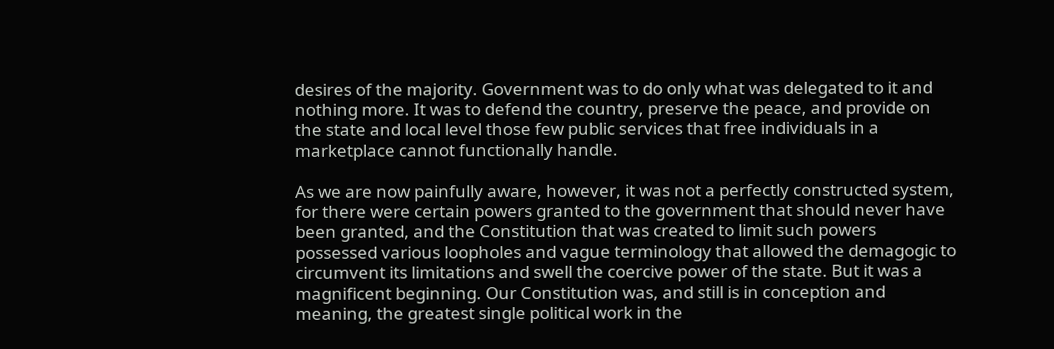desires of the majority. Government was to do only what was delegated to it and nothing more. It was to defend the country, preserve the peace, and provide on the state and local level those few public services that free individuals in a marketplace cannot functionally handle.

As we are now painfully aware, however, it was not a perfectly constructed system, for there were certain powers granted to the government that should never have been granted, and the Constitution that was created to limit such powers possessed various loopholes and vague terminology that allowed the demagogic to circumvent its limitations and swell the coercive power of the state. But it was a magnificent beginning. Our Constitution was, and still is in conception and meaning, the greatest single political work in the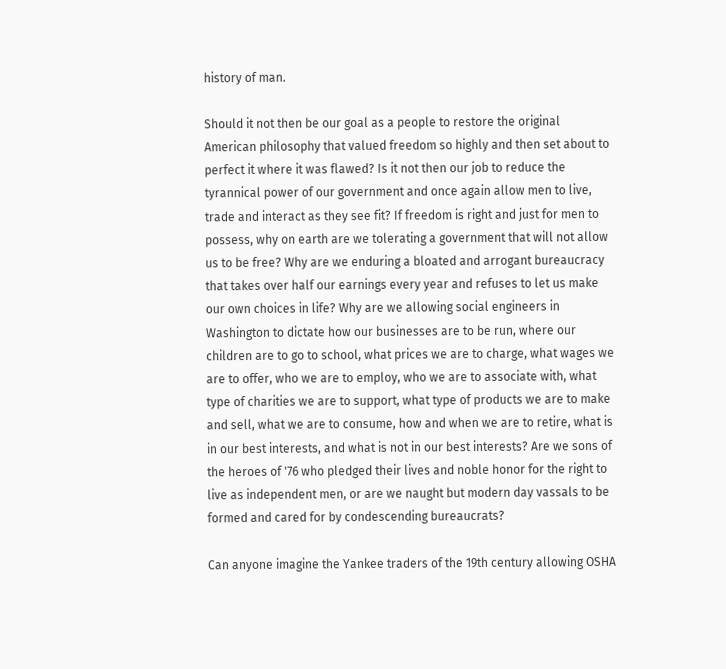history of man.

Should it not then be our goal as a people to restore the original American philosophy that valued freedom so highly and then set about to perfect it where it was flawed? Is it not then our job to reduce the tyrannical power of our government and once again allow men to live, trade and interact as they see fit? If freedom is right and just for men to possess, why on earth are we tolerating a government that will not allow us to be free? Why are we enduring a bloated and arrogant bureaucracy that takes over half our earnings every year and refuses to let us make our own choices in life? Why are we allowing social engineers in Washington to dictate how our businesses are to be run, where our children are to go to school, what prices we are to charge, what wages we are to offer, who we are to employ, who we are to associate with, what type of charities we are to support, what type of products we are to make and sell, what we are to consume, how and when we are to retire, what is in our best interests, and what is not in our best interests? Are we sons of the heroes of '76 who pledged their lives and noble honor for the right to live as independent men, or are we naught but modern day vassals to be formed and cared for by condescending bureaucrats?

Can anyone imagine the Yankee traders of the 19th century allowing OSHA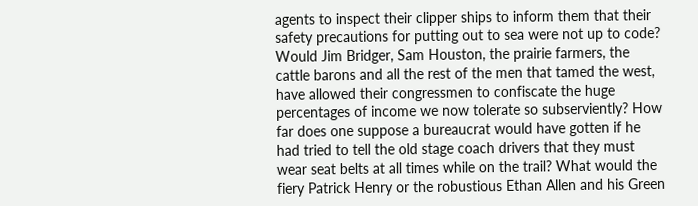agents to inspect their clipper ships to inform them that their safety precautions for putting out to sea were not up to code? Would Jim Bridger, Sam Houston, the prairie farmers, the cattle barons and all the rest of the men that tamed the west, have allowed their congressmen to confiscate the huge percentages of income we now tolerate so subserviently? How far does one suppose a bureaucrat would have gotten if he had tried to tell the old stage coach drivers that they must wear seat belts at all times while on the trail? What would the fiery Patrick Henry or the robustious Ethan Allen and his Green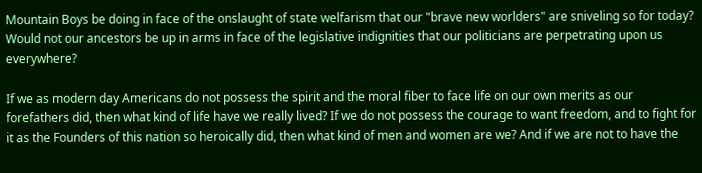Mountain Boys be doing in face of the onslaught of state welfarism that our "brave new worlders" are sniveling so for today? Would not our ancestors be up in arms in face of the legislative indignities that our politicians are perpetrating upon us everywhere?

If we as modern day Americans do not possess the spirit and the moral fiber to face life on our own merits as our forefathers did, then what kind of life have we really lived? If we do not possess the courage to want freedom, and to fight for it as the Founders of this nation so heroically did, then what kind of men and women are we? And if we are not to have the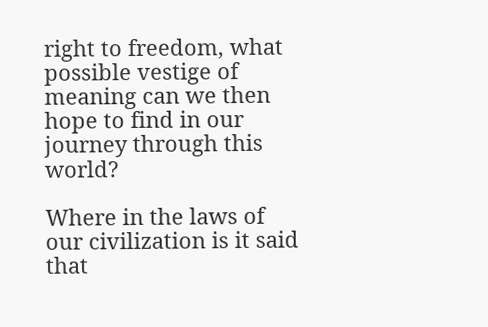right to freedom, what possible vestige of meaning can we then hope to find in our journey through this world?

Where in the laws of our civilization is it said that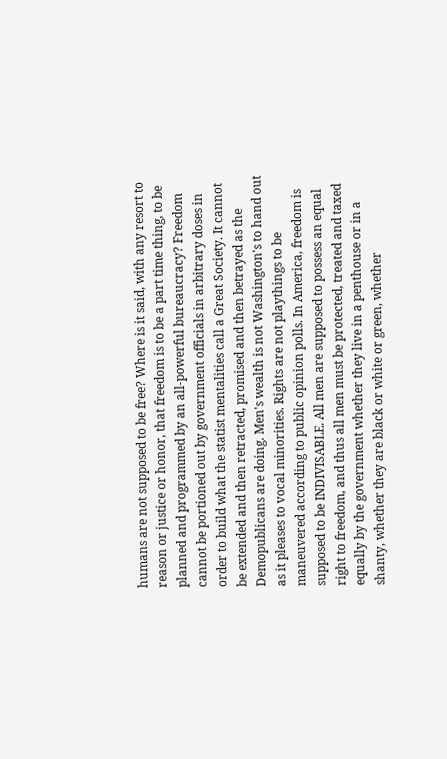humans are not supposed to be free? Where is it said, with any resort to reason or justice or honor, that freedom is to be a part time thing, to be planned and programmed by an all-powerful bureaucracy? Freedom cannot be portioned out by government officials in arbitrary doses in order to build what the statist mentalities call a Great Society. It cannot be extended and then retracted, promised and then betrayed as the Demopublicans are doing. Men's wealth is not Washington's to hand out as it pleases to vocal minorities. Rights are not playthings to be maneuvered according to public opinion polls. In America, freedom is supposed to be INDIVISABLE. All men are supposed to possess an equal right to freedom, and thus all men must be protected, treated and taxed equally by the government whether they live in a penthouse or in a shanty, whether they are black or white or green, whether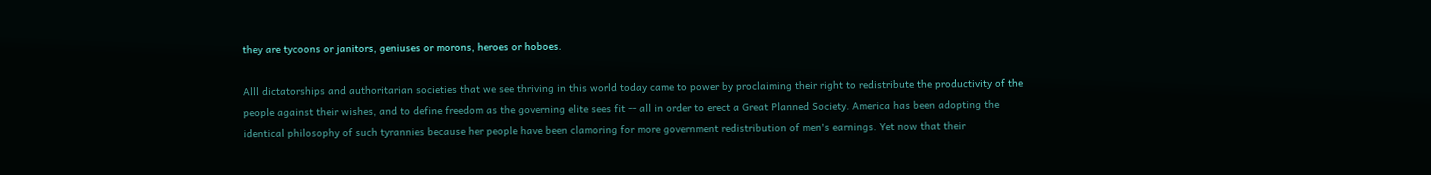they are tycoons or janitors, geniuses or morons, heroes or hoboes.

Alll dictatorships and authoritarian societies that we see thriving in this world today came to power by proclaiming their right to redistribute the productivity of the people against their wishes, and to define freedom as the governing elite sees fit -- all in order to erect a Great Planned Society. America has been adopting the identical philosophy of such tyrannies because her people have been clamoring for more government redistribution of men's earnings. Yet now that their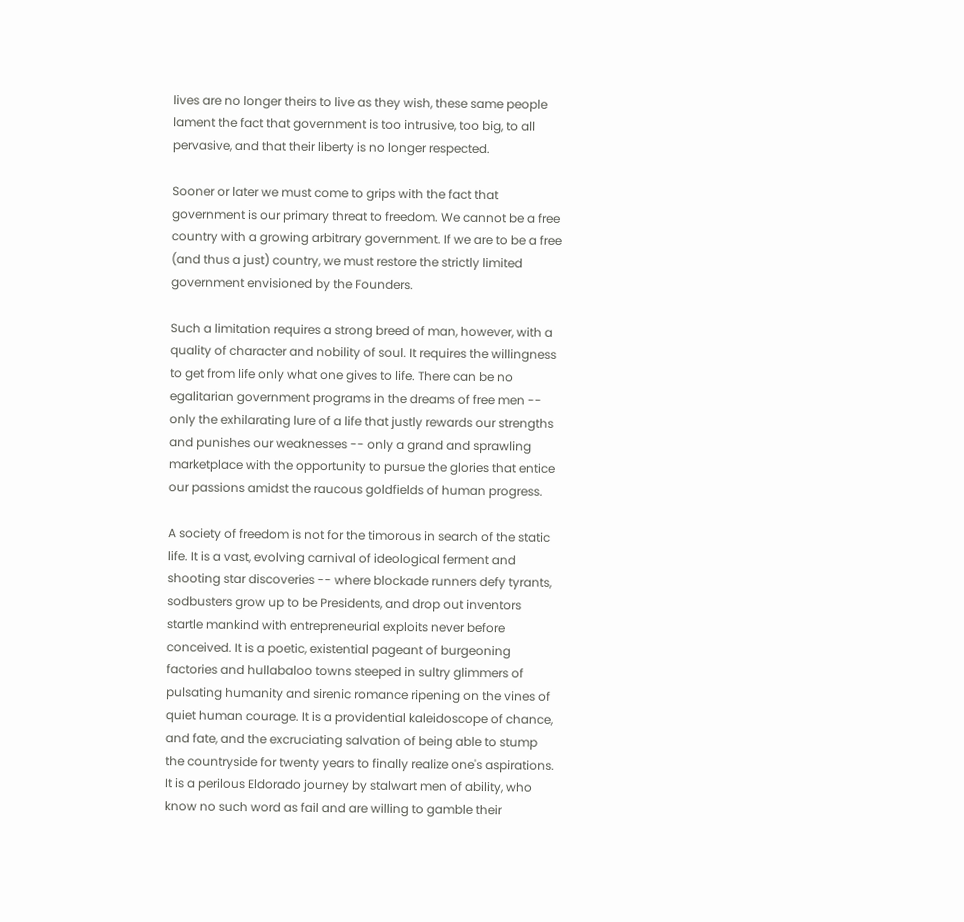lives are no longer theirs to live as they wish, these same people lament the fact that government is too intrusive, too big, to all pervasive, and that their liberty is no longer respected.

Sooner or later we must come to grips with the fact that government is our primary threat to freedom. We cannot be a free country with a growing arbitrary government. If we are to be a free (and thus a just) country, we must restore the strictly limited government envisioned by the Founders.

Such a limitation requires a strong breed of man, however, with a quality of character and nobility of soul. It requires the willingness to get from life only what one gives to life. There can be no egalitarian government programs in the dreams of free men -- only the exhilarating lure of a life that justly rewards our strengths and punishes our weaknesses -- only a grand and sprawling marketplace with the opportunity to pursue the glories that entice our passions amidst the raucous goldfields of human progress.

A society of freedom is not for the timorous in search of the static life. It is a vast, evolving carnival of ideological ferment and shooting star discoveries -- where blockade runners defy tyrants, sodbusters grow up to be Presidents, and drop out inventors startle mankind with entrepreneurial exploits never before conceived. It is a poetic, existential pageant of burgeoning factories and hullabaloo towns steeped in sultry glimmers of pulsating humanity and sirenic romance ripening on the vines of quiet human courage. It is a providential kaleidoscope of chance, and fate, and the excruciating salvation of being able to stump the countryside for twenty years to finally realize one's aspirations. It is a perilous Eldorado journey by stalwart men of ability, who know no such word as fail and are willing to gamble their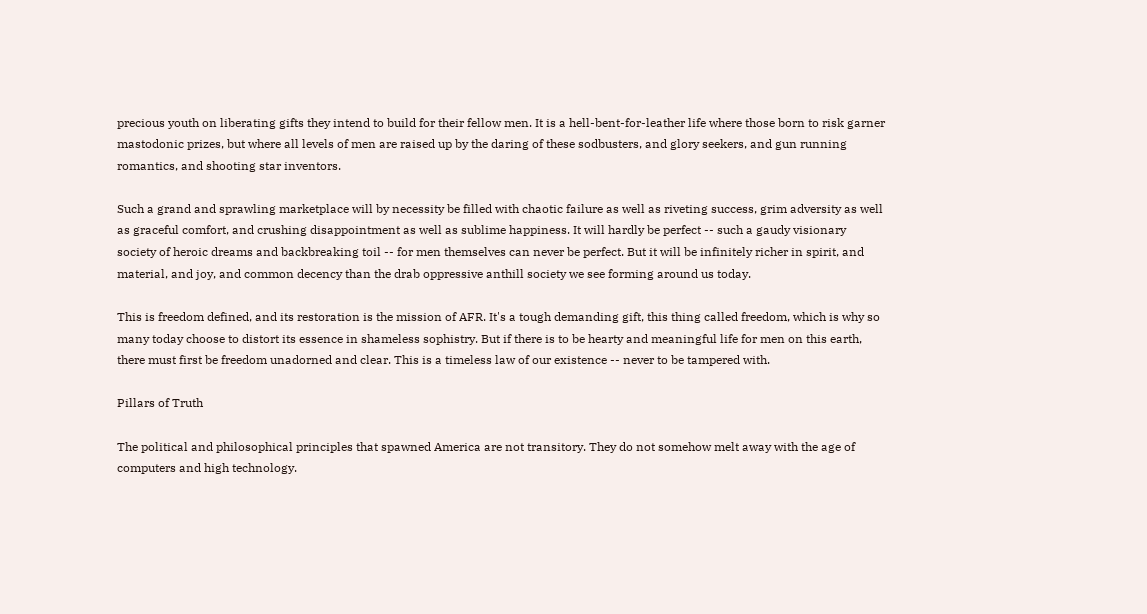precious youth on liberating gifts they intend to build for their fellow men. It is a hell-bent-for-leather life where those born to risk garner mastodonic prizes, but where all levels of men are raised up by the daring of these sodbusters, and glory seekers, and gun running romantics, and shooting star inventors.

Such a grand and sprawling marketplace will by necessity be filled with chaotic failure as well as riveting success, grim adversity as well as graceful comfort, and crushing disappointment as well as sublime happiness. It will hardly be perfect -- such a gaudy visionary society of heroic dreams and backbreaking toil -- for men themselves can never be perfect. But it will be infinitely richer in spirit, and material, and joy, and common decency than the drab oppressive anthill society we see forming around us today.

This is freedom defined, and its restoration is the mission of AFR. It's a tough demanding gift, this thing called freedom, which is why so many today choose to distort its essence in shameless sophistry. But if there is to be hearty and meaningful life for men on this earth, there must first be freedom unadorned and clear. This is a timeless law of our existence -- never to be tampered with.

Pillars of Truth

The political and philosophical principles that spawned America are not transitory. They do not somehow melt away with the age of computers and high technology.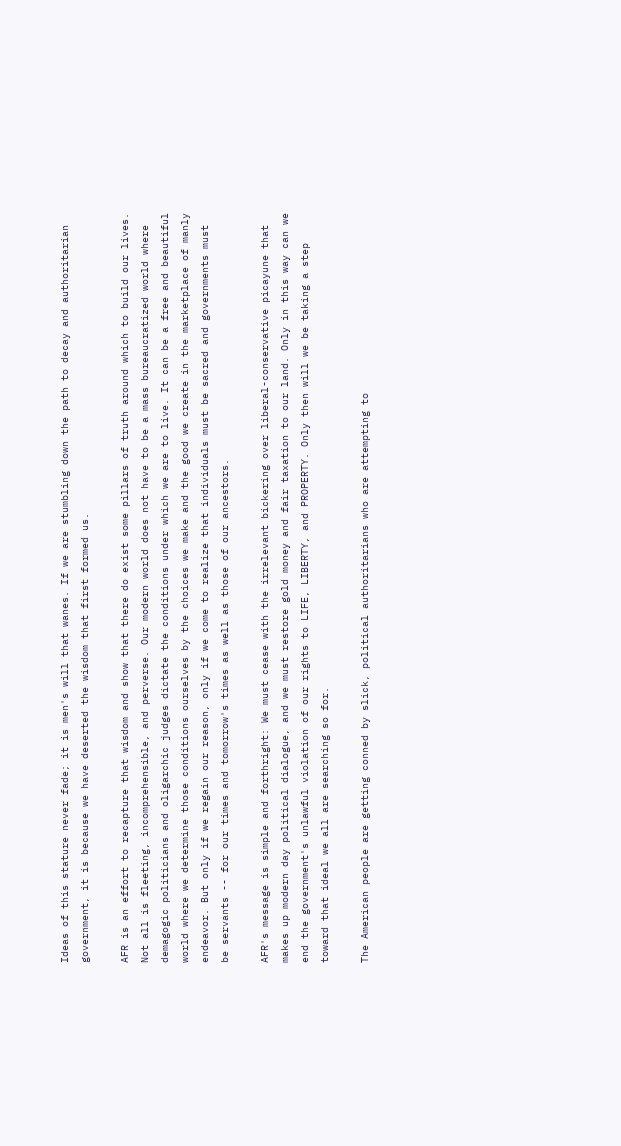Ideas of this stature never fade; it is men's will that wanes. If we are stumbling down the path to decay and authoritarian government, it is because we have deserted the wisdom that first formed us.

AFR is an effort to recapture that wisdom and show that there do exist some pillars of truth around which to build our lives. Not all is fleeting, incomprehensible, and perverse. Our modern world does not have to be a mass bureaucratized world where demagogic politicians and oligarchic judges dictate the conditions under which we are to live. It can be a free and beautiful world where we determine those conditions ourselves by the choices we make and the good we create in the marketplace of manly endeavor. But only if we regain our reason, only if we come to realize that individuals must be sacred and governments must be servants -- for our times and tomorrow's times as well as those of our ancestors.

AFR's message is simple and forthright: We must cease with the irrelevant bickering over liberal-conservative picayune that makes up modern day political dialogue, and we must restore gold money and fair taxation to our land. Only in this way can we end the government's unlawful violation of our rights to LIFE, LIBERTY, and PROPERTY. Only then will we be taking a step toward that ideal we all are searching so for.

The American people are getting conned by slick, political authoritarians who are attempting to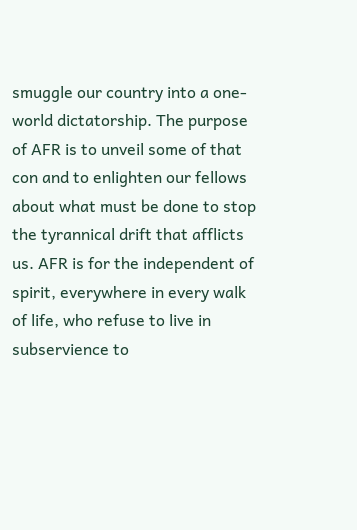smuggle our country into a one-world dictatorship. The purpose of AFR is to unveil some of that con and to enlighten our fellows about what must be done to stop the tyrannical drift that afflicts us. AFR is for the independent of spirit, everywhere in every walk of life, who refuse to live in subservience to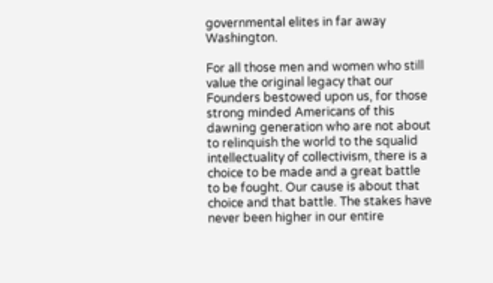governmental elites in far away Washington.

For all those men and women who still value the original legacy that our Founders bestowed upon us, for those strong minded Americans of this dawning generation who are not about to relinquish the world to the squalid intellectuality of collectivism, there is a choice to be made and a great battle to be fought. Our cause is about that choice and that battle. The stakes have never been higher in our entire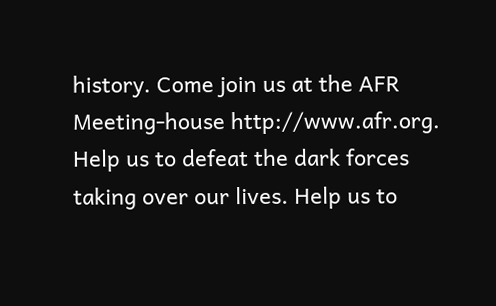history. Come join us at the AFR Meeting-house http://www.afr.org. Help us to defeat the dark forces taking over our lives. Help us to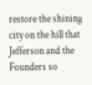restore the shining city on the hill that Jefferson and the Founders so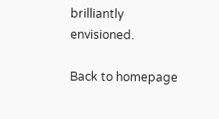brilliantly envisioned.

Back to homepage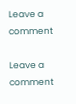Leave a comment

Leave a comment